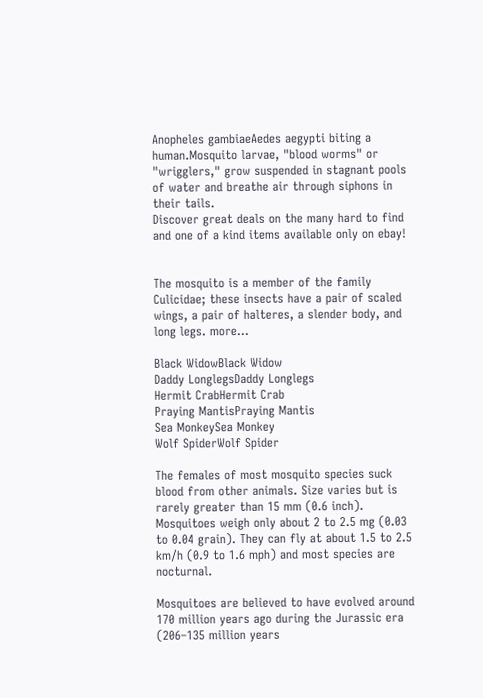Anopheles gambiaeAedes aegypti biting a human.Mosquito larvae, "blood worms" or "wrigglers," grow suspended in stagnant pools of water and breathe air through siphons in their tails.
Discover great deals on the many hard to find and one of a kind items available only on ebay!


The mosquito is a member of the family Culicidae; these insects have a pair of scaled wings, a pair of halteres, a slender body, and long legs. more...

Black WidowBlack Widow
Daddy LonglegsDaddy Longlegs
Hermit CrabHermit Crab
Praying MantisPraying Mantis
Sea MonkeySea Monkey
Wolf SpiderWolf Spider

The females of most mosquito species suck blood from other animals. Size varies but is rarely greater than 15 mm (0.6 inch). Mosquitoes weigh only about 2 to 2.5 mg (0.03 to 0.04 grain). They can fly at about 1.5 to 2.5 km/h (0.9 to 1.6 mph) and most species are nocturnal.

Mosquitoes are believed to have evolved around 170 million years ago during the Jurassic era (206–135 million years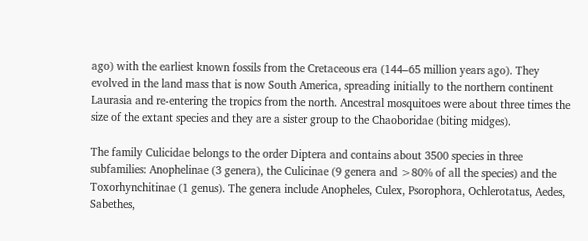ago) with the earliest known fossils from the Cretaceous era (144–65 million years ago). They evolved in the land mass that is now South America, spreading initially to the northern continent Laurasia and re-entering the tropics from the north. Ancestral mosquitoes were about three times the size of the extant species and they are a sister group to the Chaoboridae (biting midges).

The family Culicidae belongs to the order Diptera and contains about 3500 species in three subfamilies: Anophelinae (3 genera), the Culicinae (9 genera and >80% of all the species) and the Toxorhynchitinae (1 genus). The genera include Anopheles, Culex, Psorophora, Ochlerotatus, Aedes, Sabethes,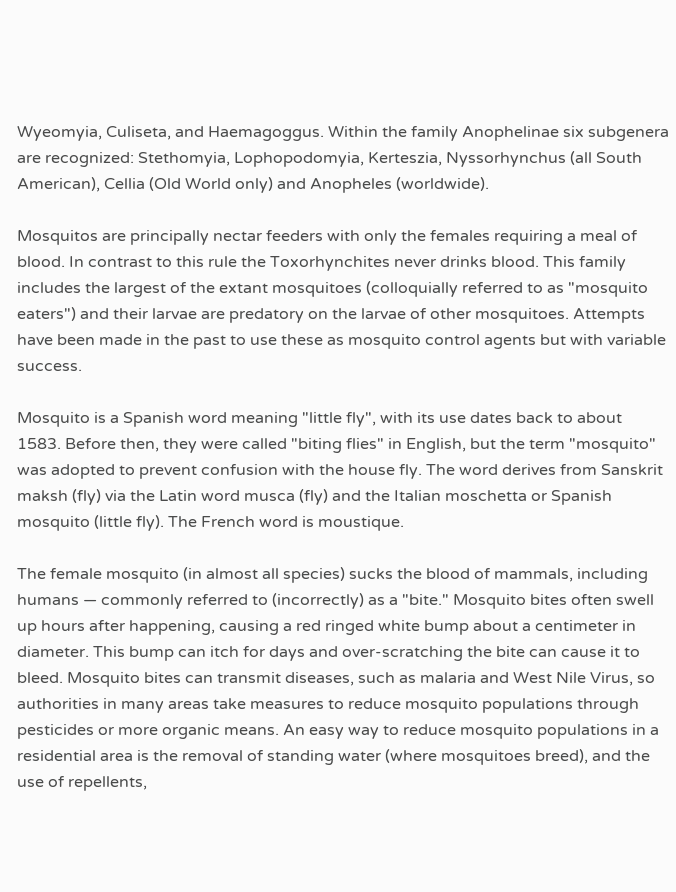Wyeomyia, Culiseta, and Haemagoggus. Within the family Anophelinae six subgenera are recognized: Stethomyia, Lophopodomyia, Kerteszia, Nyssorhynchus (all South American), Cellia (Old World only) and Anopheles (worldwide).

Mosquitos are principally nectar feeders with only the females requiring a meal of blood. In contrast to this rule the Toxorhynchites never drinks blood. This family includes the largest of the extant mosquitoes (colloquially referred to as "mosquito eaters") and their larvae are predatory on the larvae of other mosquitoes. Attempts have been made in the past to use these as mosquito control agents but with variable success.

Mosquito is a Spanish word meaning "little fly", with its use dates back to about 1583. Before then, they were called "biting flies" in English, but the term "mosquito" was adopted to prevent confusion with the house fly. The word derives from Sanskrit maksh (fly) via the Latin word musca (fly) and the Italian moschetta or Spanish mosquito (little fly). The French word is moustique.

The female mosquito (in almost all species) sucks the blood of mammals, including humans — commonly referred to (incorrectly) as a "bite." Mosquito bites often swell up hours after happening, causing a red ringed white bump about a centimeter in diameter. This bump can itch for days and over-scratching the bite can cause it to bleed. Mosquito bites can transmit diseases, such as malaria and West Nile Virus, so authorities in many areas take measures to reduce mosquito populations through pesticides or more organic means. An easy way to reduce mosquito populations in a residential area is the removal of standing water (where mosquitoes breed), and the use of repellents,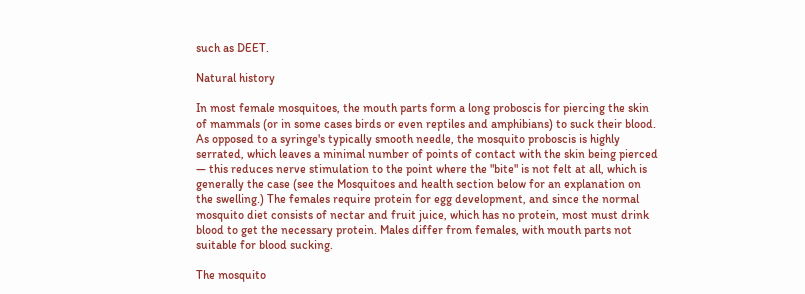such as DEET.

Natural history

In most female mosquitoes, the mouth parts form a long proboscis for piercing the skin of mammals (or in some cases birds or even reptiles and amphibians) to suck their blood. As opposed to a syringe's typically smooth needle, the mosquito proboscis is highly serrated, which leaves a minimal number of points of contact with the skin being pierced — this reduces nerve stimulation to the point where the "bite" is not felt at all, which is generally the case (see the Mosquitoes and health section below for an explanation on the swelling.) The females require protein for egg development, and since the normal mosquito diet consists of nectar and fruit juice, which has no protein, most must drink blood to get the necessary protein. Males differ from females, with mouth parts not suitable for blood sucking.

The mosquito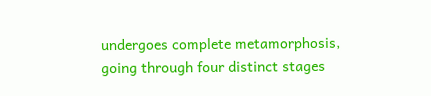undergoes complete metamorphosis, going through four distinct stages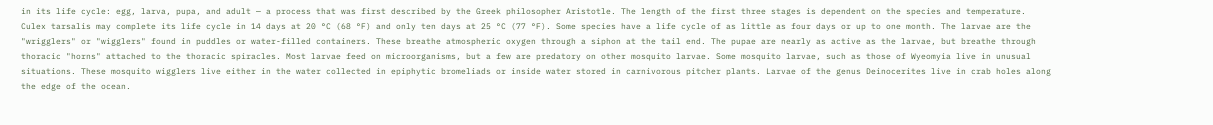in its life cycle: egg, larva, pupa, and adult — a process that was first described by the Greek philosopher Aristotle. The length of the first three stages is dependent on the species and temperature. Culex tarsalis may complete its life cycle in 14 days at 20 °C (68 °F) and only ten days at 25 °C (77 °F). Some species have a life cycle of as little as four days or up to one month. The larvae are the "wrigglers" or "wigglers" found in puddles or water-filled containers. These breathe atmospheric oxygen through a siphon at the tail end. The pupae are nearly as active as the larvae, but breathe through thoracic "horns" attached to the thoracic spiracles. Most larvae feed on microorganisms, but a few are predatory on other mosquito larvae. Some mosquito larvae, such as those of Wyeomyia live in unusual situations. These mosquito wigglers live either in the water collected in epiphytic bromeliads or inside water stored in carnivorous pitcher plants. Larvae of the genus Deinocerites live in crab holes along the edge of the ocean.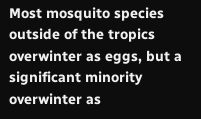Most mosquito species outside of the tropics overwinter as eggs, but a significant minority overwinter as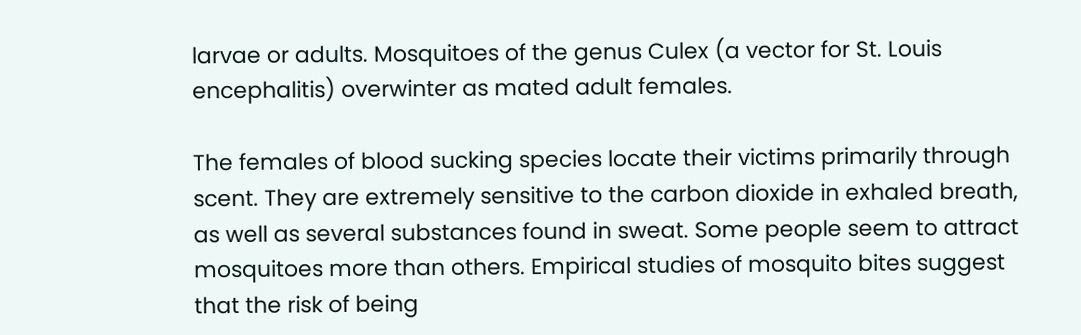larvae or adults. Mosquitoes of the genus Culex (a vector for St. Louis encephalitis) overwinter as mated adult females.

The females of blood sucking species locate their victims primarily through scent. They are extremely sensitive to the carbon dioxide in exhaled breath, as well as several substances found in sweat. Some people seem to attract mosquitoes more than others. Empirical studies of mosquito bites suggest that the risk of being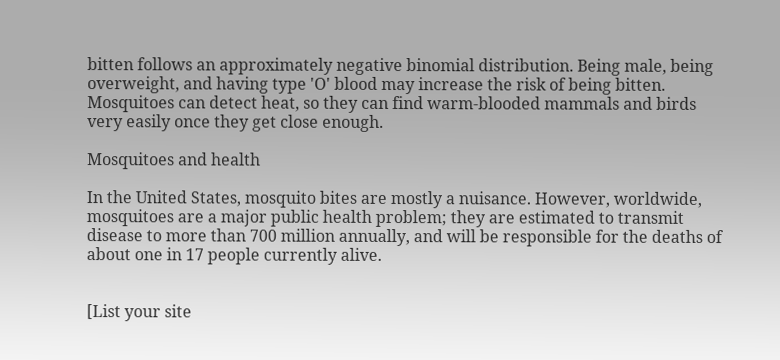bitten follows an approximately negative binomial distribution. Being male, being overweight, and having type 'O' blood may increase the risk of being bitten. Mosquitoes can detect heat, so they can find warm-blooded mammals and birds very easily once they get close enough.

Mosquitoes and health

In the United States, mosquito bites are mostly a nuisance. However, worldwide, mosquitoes are a major public health problem; they are estimated to transmit disease to more than 700 million annually, and will be responsible for the deaths of about one in 17 people currently alive.


[List your site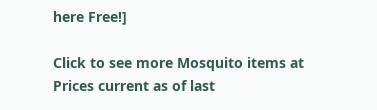here Free!]

Click to see more Mosquito items at
Prices current as of last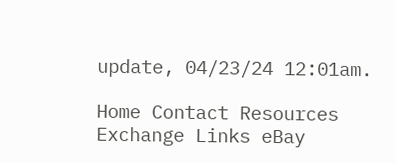update, 04/23/24 12:01am.

Home Contact Resources Exchange Links eBay